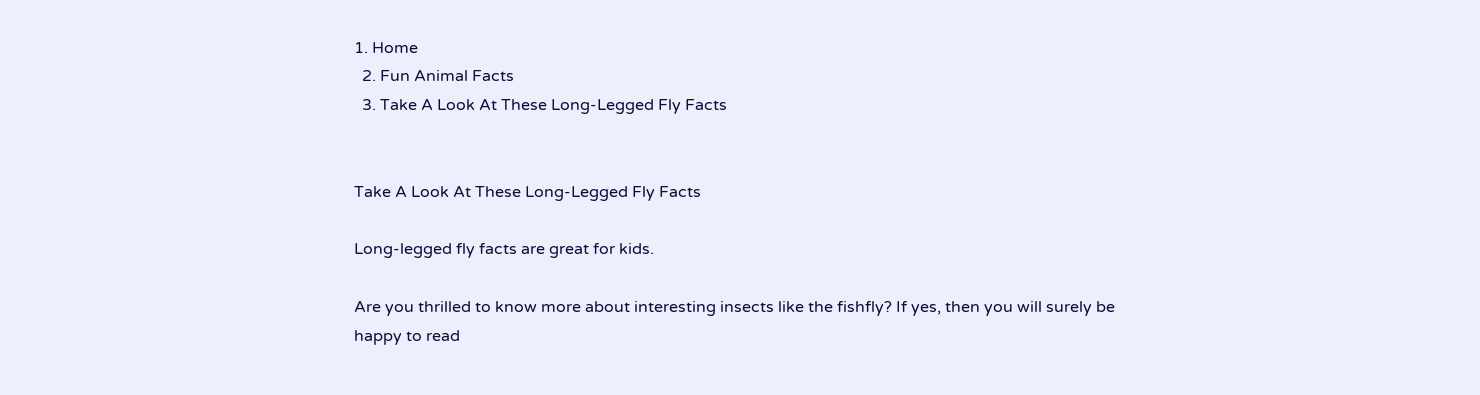1. Home
  2. Fun Animal Facts
  3. Take A Look At These Long-Legged Fly Facts


Take A Look At These Long-Legged Fly Facts

Long-legged fly facts are great for kids.

Are you thrilled to know more about interesting insects like the fishfly? If yes, then you will surely be happy to read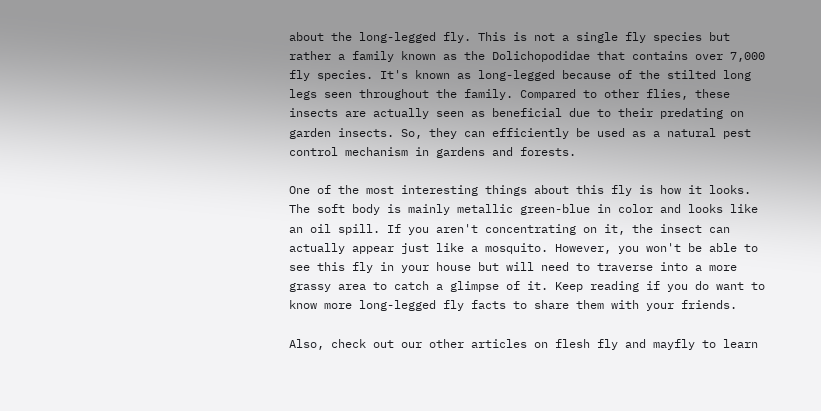about the long-legged fly. This is not a single fly species but rather a family known as the Dolichopodidae that contains over 7,000 fly species. It's known as long-legged because of the stilted long legs seen throughout the family. Compared to other flies, these insects are actually seen as beneficial due to their predating on garden insects. So, they can efficiently be used as a natural pest control mechanism in gardens and forests.

One of the most interesting things about this fly is how it looks. The soft body is mainly metallic green-blue in color and looks like an oil spill. If you aren't concentrating on it, the insect can actually appear just like a mosquito. However, you won't be able to see this fly in your house but will need to traverse into a more grassy area to catch a glimpse of it. Keep reading if you do want to know more long-legged fly facts to share them with your friends.

Also, check out our other articles on flesh fly and mayfly to learn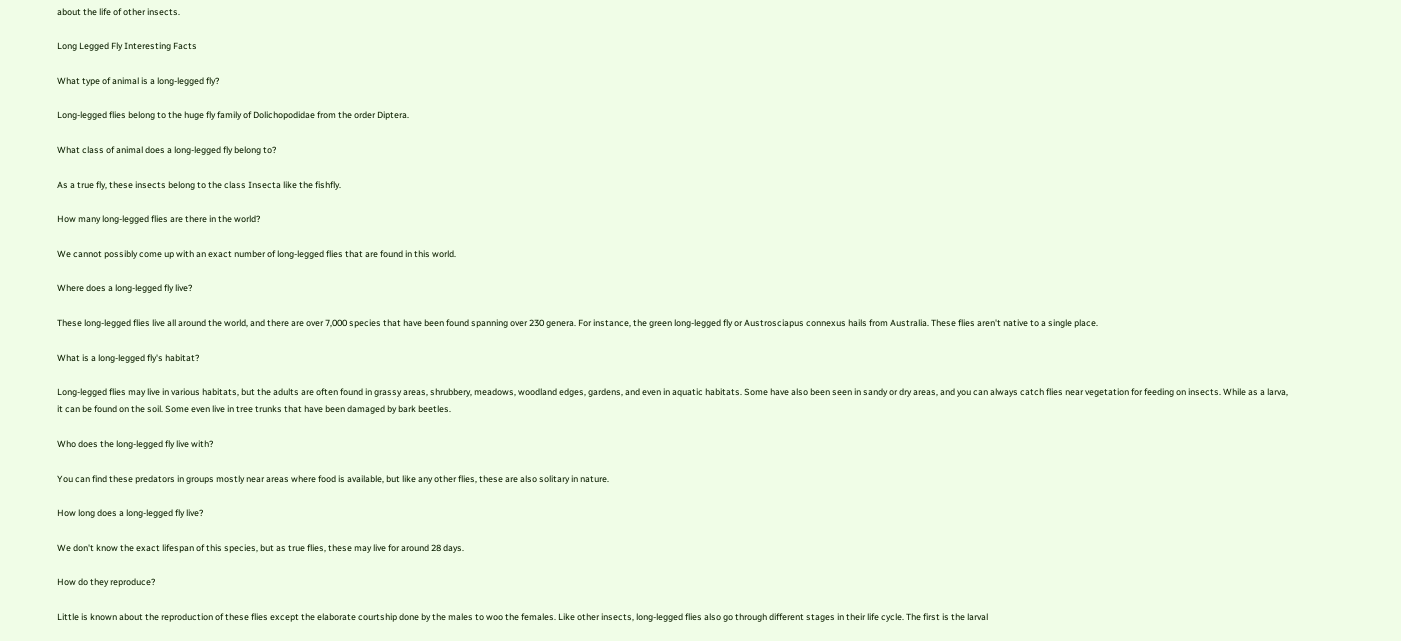about the life of other insects.

Long Legged Fly Interesting Facts

What type of animal is a long-legged fly?

Long-legged flies belong to the huge fly family of Dolichopodidae from the order Diptera.

What class of animal does a long-legged fly belong to?

As a true fly, these insects belong to the class Insecta like the fishfly.

How many long-legged flies are there in the world?

We cannot possibly come up with an exact number of long-legged flies that are found in this world.

Where does a long-legged fly live?

These long-legged flies live all around the world, and there are over 7,000 species that have been found spanning over 230 genera. For instance, the green long-legged fly or Austrosciapus connexus hails from Australia. These flies aren't native to a single place.

What is a long-legged fly's habitat?

Long-legged flies may live in various habitats, but the adults are often found in grassy areas, shrubbery, meadows, woodland edges, gardens, and even in aquatic habitats. Some have also been seen in sandy or dry areas, and you can always catch flies near vegetation for feeding on insects. While as a larva, it can be found on the soil. Some even live in tree trunks that have been damaged by bark beetles.

Who does the long-legged fly live with?

You can find these predators in groups mostly near areas where food is available, but like any other flies, these are also solitary in nature.

How long does a long-legged fly live?

We don't know the exact lifespan of this species, but as true flies, these may live for around 28 days.

How do they reproduce?

Little is known about the reproduction of these flies except the elaborate courtship done by the males to woo the females. Like other insects, long-legged flies also go through different stages in their life cycle. The first is the larval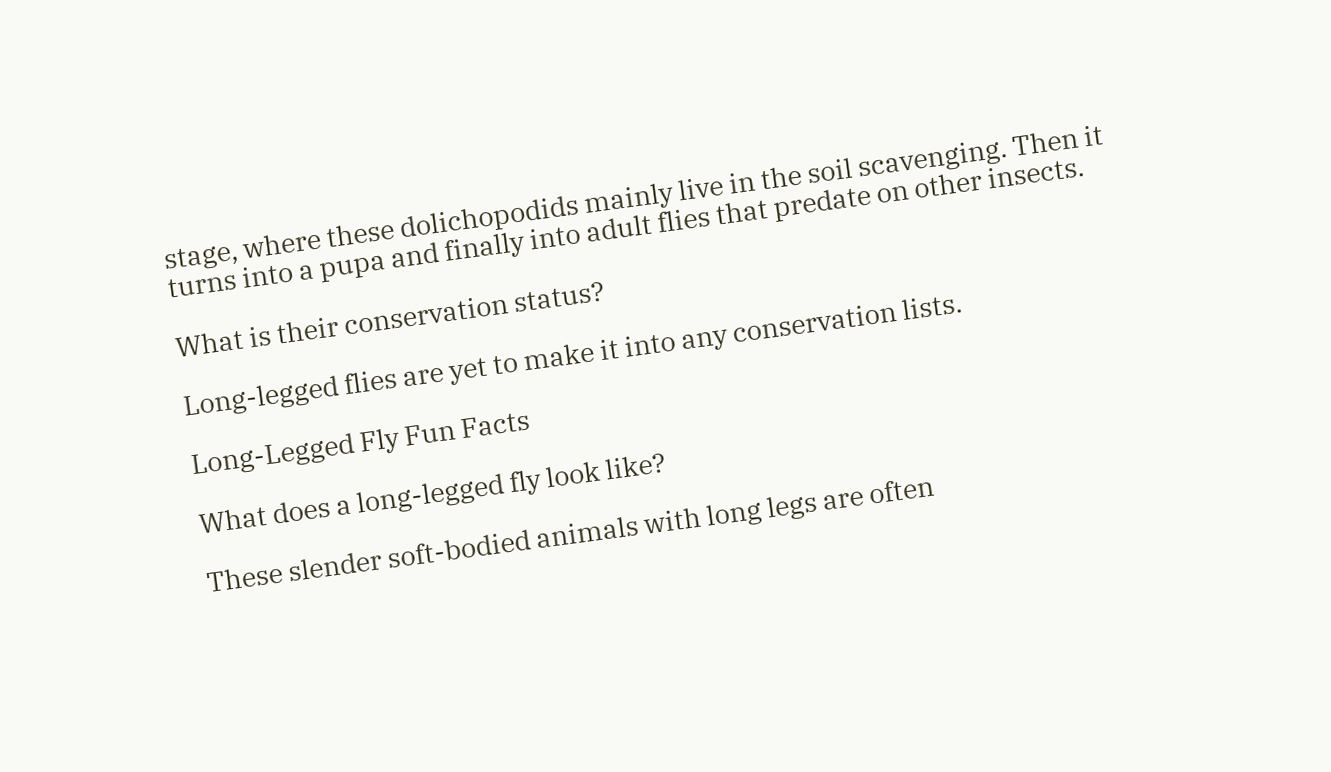stage, where these dolichopodids mainly live in the soil scavenging. Then it turns into a pupa and finally into adult flies that predate on other insects.

What is their conservation status?

Long-legged flies are yet to make it into any conservation lists.

Long-Legged Fly Fun Facts

What does a long-legged fly look like?

These slender soft-bodied animals with long legs are often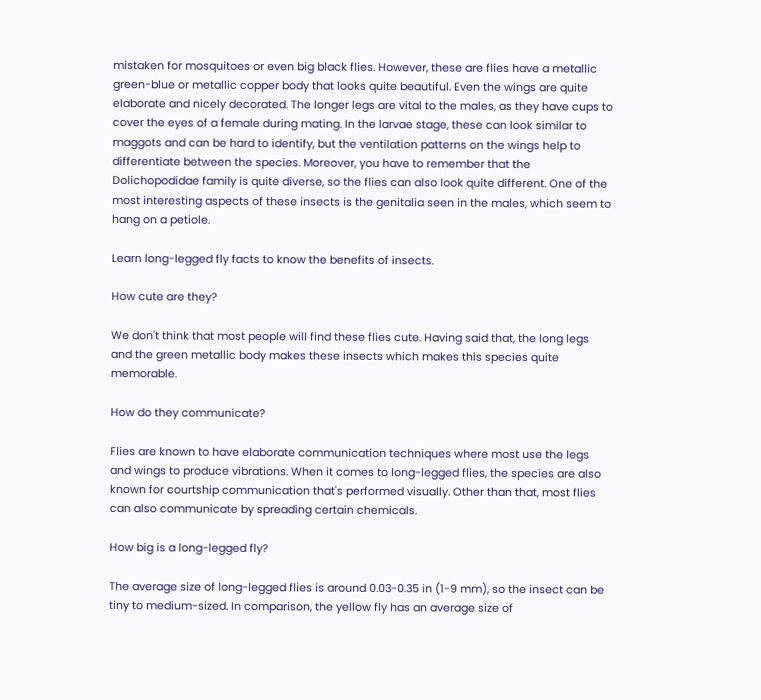mistaken for mosquitoes or even big black flies. However, these are flies have a metallic green-blue or metallic copper body that looks quite beautiful. Even the wings are quite elaborate and nicely decorated. The longer legs are vital to the males, as they have cups to cover the eyes of a female during mating. In the larvae stage, these can look similar to maggots and can be hard to identify, but the ventilation patterns on the wings help to differentiate between the species. Moreover, you have to remember that the Dolichopodidae family is quite diverse, so the flies can also look quite different. One of the most interesting aspects of these insects is the genitalia seen in the males, which seem to hang on a petiole.

Learn long-legged fly facts to know the benefits of insects.

How cute are they?

We don't think that most people will find these flies cute. Having said that, the long legs and the green metallic body makes these insects which makes this species quite memorable.

How do they communicate?

Flies are known to have elaborate communication techniques where most use the legs and wings to produce vibrations. When it comes to long-legged flies, the species are also known for courtship communication that's performed visually. Other than that, most flies can also communicate by spreading certain chemicals.

How big is a long-legged fly?

The average size of long-legged flies is around 0.03-0.35 in (1-9 mm), so the insect can be tiny to medium-sized. In comparison, the yellow fly has an average size of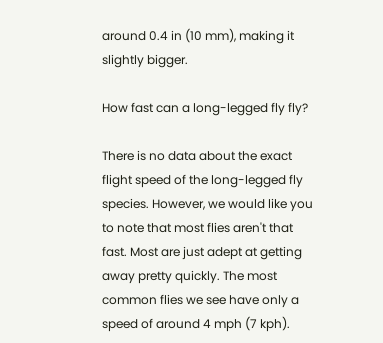around 0.4 in (10 mm), making it slightly bigger.

How fast can a long-legged fly fly?

There is no data about the exact flight speed of the long-legged fly species. However, we would like you to note that most flies aren't that fast. Most are just adept at getting away pretty quickly. The most common flies we see have only a speed of around 4 mph (7 kph).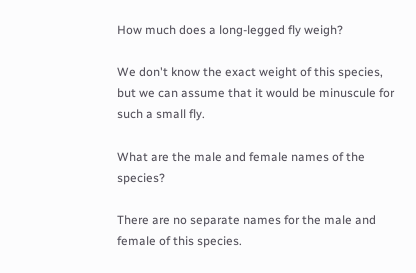How much does a long-legged fly weigh?

We don't know the exact weight of this species, but we can assume that it would be minuscule for such a small fly.

What are the male and female names of the species?

There are no separate names for the male and female of this species.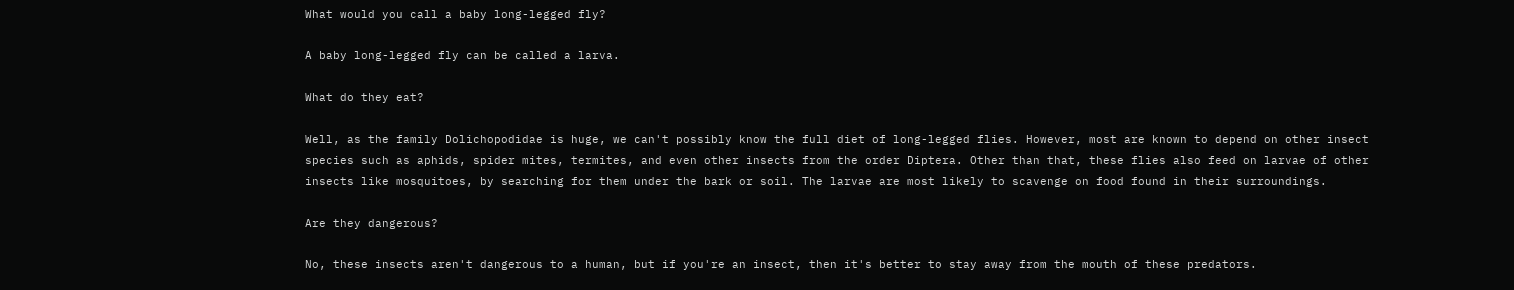What would you call a baby long-legged fly?

A baby long-legged fly can be called a larva.

What do they eat?

Well, as the family Dolichopodidae is huge, we can't possibly know the full diet of long-legged flies. However, most are known to depend on other insect species such as aphids, spider mites, termites, and even other insects from the order Diptera. Other than that, these flies also feed on larvae of other insects like mosquitoes, by searching for them under the bark or soil. The larvae are most likely to scavenge on food found in their surroundings.

Are they dangerous?

No, these insects aren't dangerous to a human, but if you're an insect, then it's better to stay away from the mouth of these predators.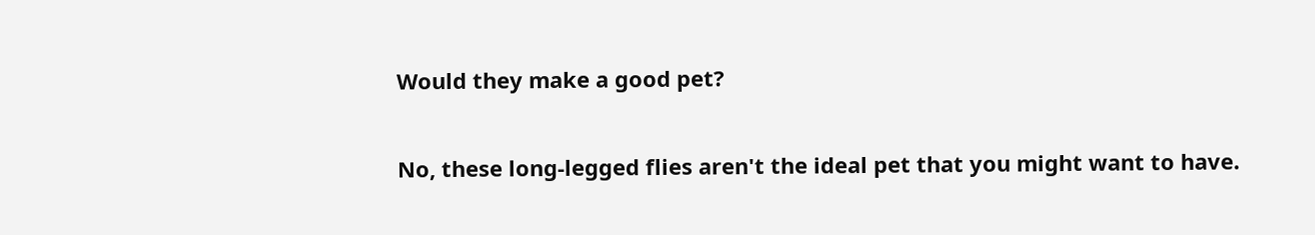Would they make a good pet?

No, these long-legged flies aren't the ideal pet that you might want to have.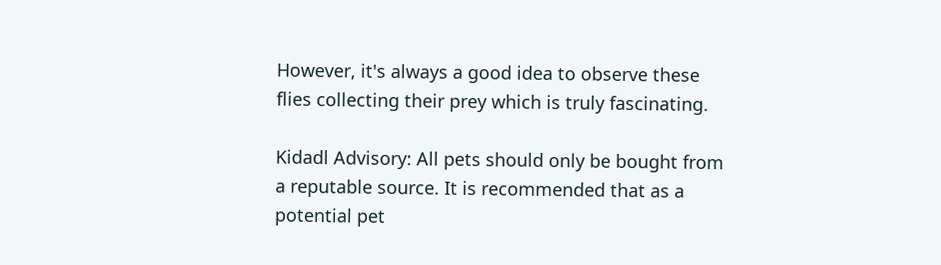However, it's always a good idea to observe these flies collecting their prey which is truly fascinating.

Kidadl Advisory: All pets should only be bought from a reputable source. It is recommended that as a potential pet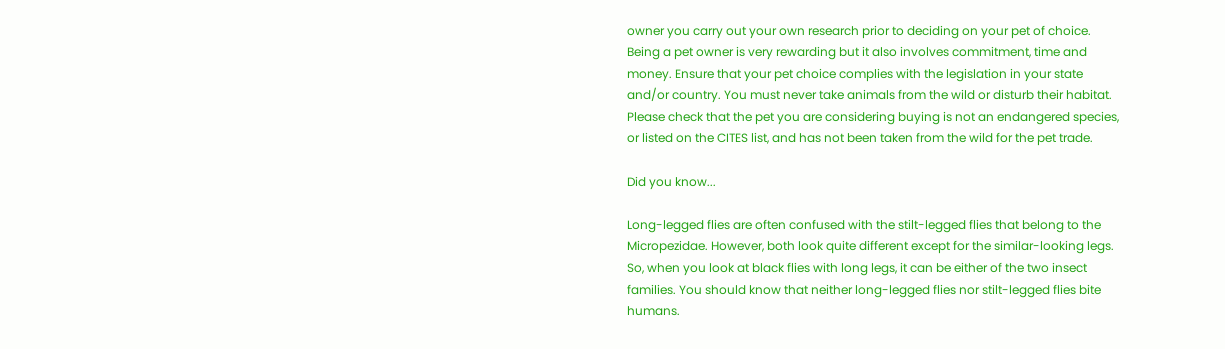owner you carry out your own research prior to deciding on your pet of choice. Being a pet owner is very rewarding but it also involves commitment, time and money. Ensure that your pet choice complies with the legislation in your state and/or country. You must never take animals from the wild or disturb their habitat. Please check that the pet you are considering buying is not an endangered species, or listed on the CITES list, and has not been taken from the wild for the pet trade.

Did you know...

Long-legged flies are often confused with the stilt-legged flies that belong to the Micropezidae. However, both look quite different except for the similar-looking legs. So, when you look at black flies with long legs, it can be either of the two insect families. You should know that neither long-legged flies nor stilt-legged flies bite humans.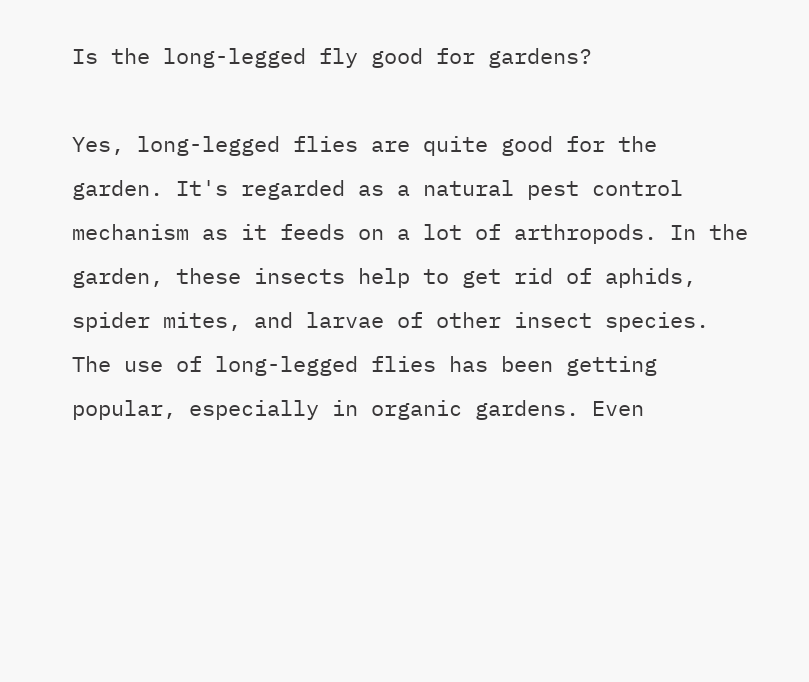Is the long-legged fly good for gardens?

Yes, long-legged flies are quite good for the garden. It's regarded as a natural pest control mechanism as it feeds on a lot of arthropods. In the garden, these insects help to get rid of aphids, spider mites, and larvae of other insect species. The use of long-legged flies has been getting popular, especially in organic gardens. Even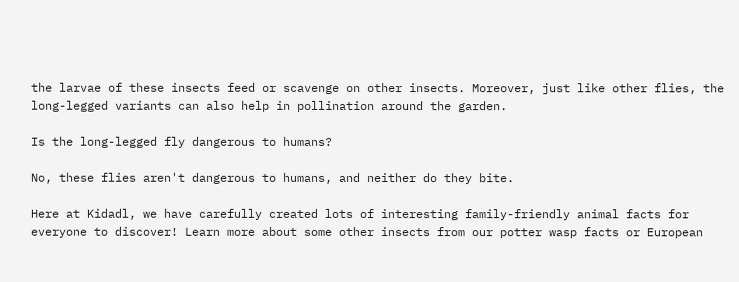the larvae of these insects feed or scavenge on other insects. Moreover, just like other flies, the long-legged variants can also help in pollination around the garden.

Is the long-legged fly dangerous to humans?

No, these flies aren't dangerous to humans, and neither do they bite.

Here at Kidadl, we have carefully created lots of interesting family-friendly animal facts for everyone to discover! Learn more about some other insects from our potter wasp facts or European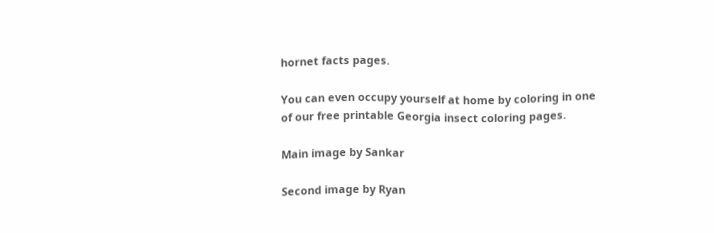hornet facts pages.

You can even occupy yourself at home by coloring in one of our free printable Georgia insect coloring pages.

Main image by Sankar

Second image by Ryan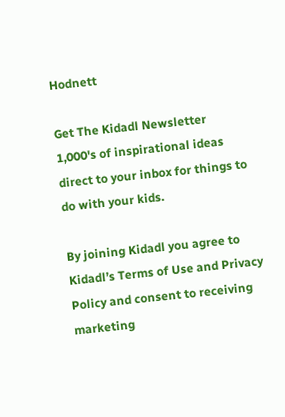Hodnett

Get The Kidadl Newsletter
1,000's of inspirational ideas direct to your inbox for things to do with your kids.

By joining Kidadl you agree to Kidadl’s Terms of Use and Privacy Policy and consent to receiving marketing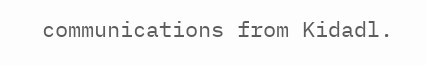communications from Kidadl.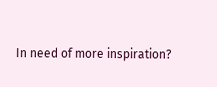In need of more inspiration?